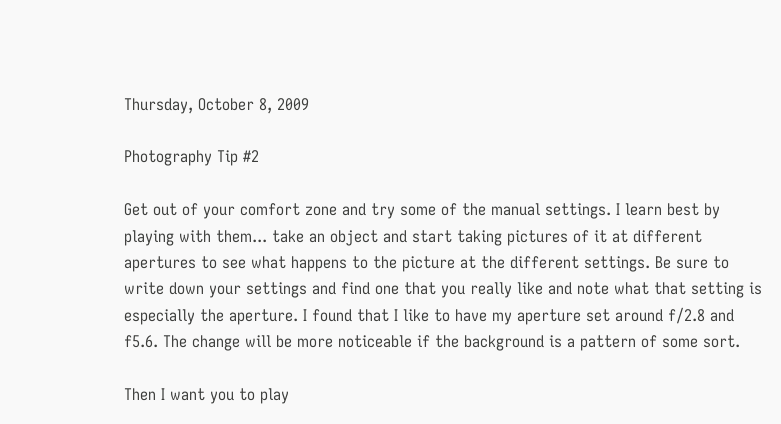Thursday, October 8, 2009

Photography Tip #2

Get out of your comfort zone and try some of the manual settings. I learn best by playing with them... take an object and start taking pictures of it at different apertures to see what happens to the picture at the different settings. Be sure to write down your settings and find one that you really like and note what that setting is especially the aperture. I found that I like to have my aperture set around f/2.8 and f5.6. The change will be more noticeable if the background is a pattern of some sort.

Then I want you to play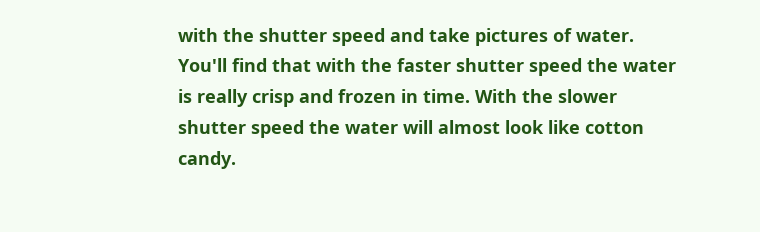with the shutter speed and take pictures of water. You'll find that with the faster shutter speed the water is really crisp and frozen in time. With the slower shutter speed the water will almost look like cotton candy.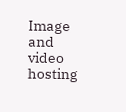Image and video hosting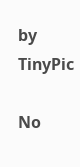by TinyPic

No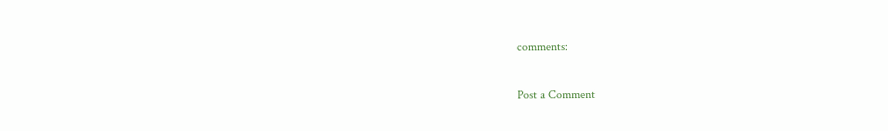comments:

Post a Comment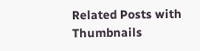Related Posts with Thumbnails